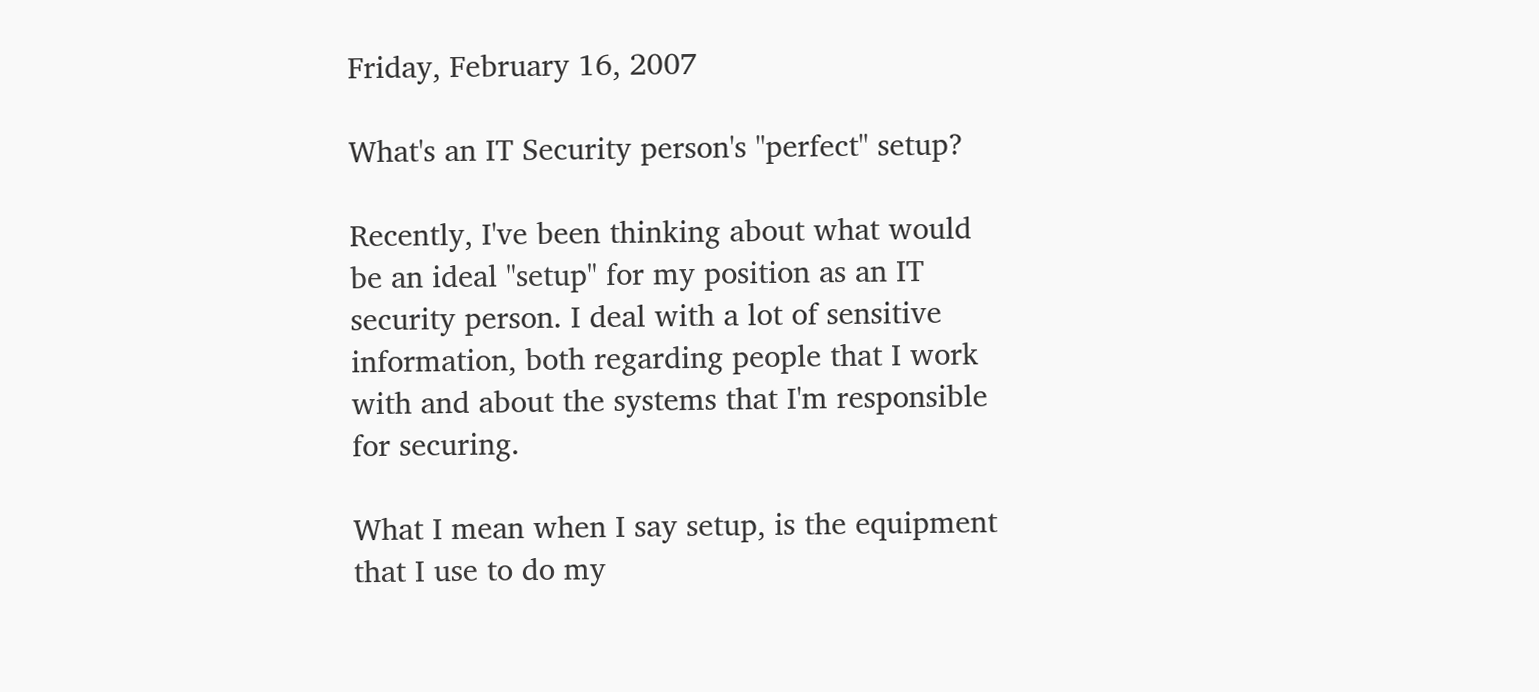Friday, February 16, 2007

What's an IT Security person's "perfect" setup?

Recently, I've been thinking about what would be an ideal "setup" for my position as an IT security person. I deal with a lot of sensitive information, both regarding people that I work with and about the systems that I'm responsible for securing.

What I mean when I say setup, is the equipment that I use to do my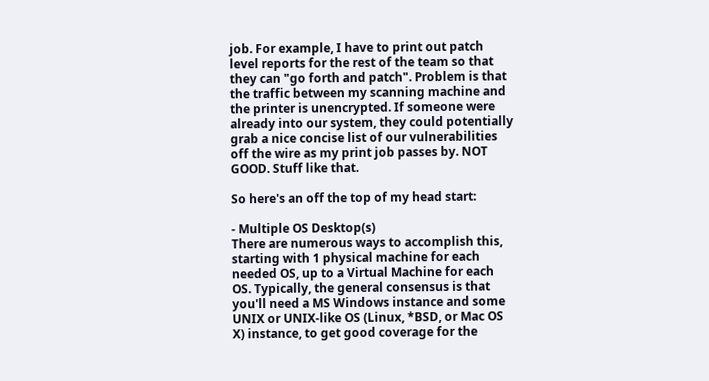job. For example, I have to print out patch level reports for the rest of the team so that they can "go forth and patch". Problem is that the traffic between my scanning machine and the printer is unencrypted. If someone were already into our system, they could potentially grab a nice concise list of our vulnerabilities off the wire as my print job passes by. NOT GOOD. Stuff like that.

So here's an off the top of my head start:

- Multiple OS Desktop(s)
There are numerous ways to accomplish this, starting with 1 physical machine for each needed OS, up to a Virtual Machine for each OS. Typically, the general consensus is that you'll need a MS Windows instance and some UNIX or UNIX-like OS (Linux, *BSD, or Mac OS X) instance, to get good coverage for the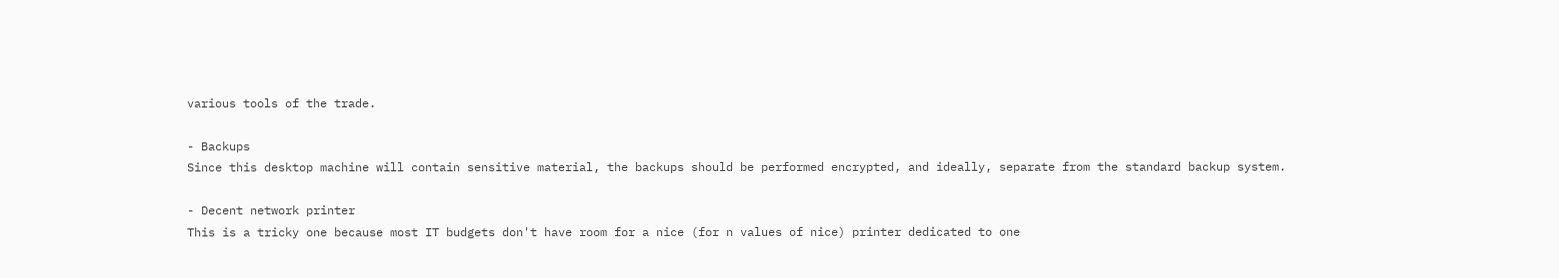various tools of the trade.

- Backups
Since this desktop machine will contain sensitive material, the backups should be performed encrypted, and ideally, separate from the standard backup system.

- Decent network printer
This is a tricky one because most IT budgets don't have room for a nice (for n values of nice) printer dedicated to one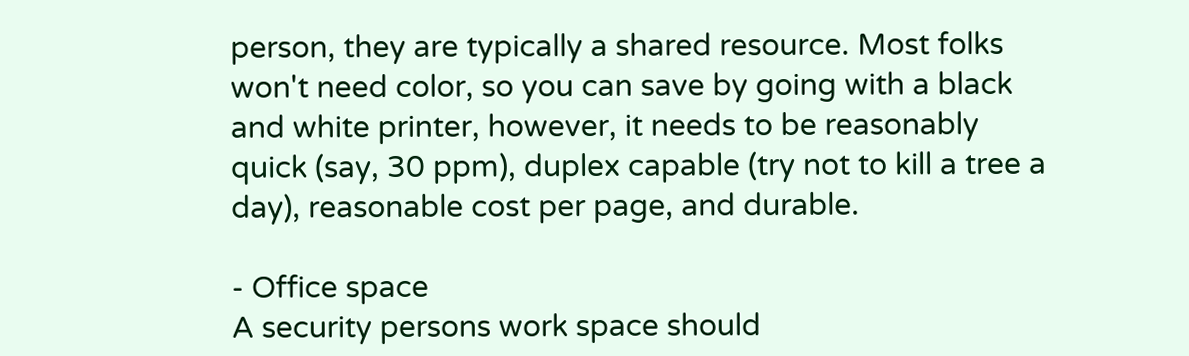person, they are typically a shared resource. Most folks won't need color, so you can save by going with a black and white printer, however, it needs to be reasonably quick (say, 30 ppm), duplex capable (try not to kill a tree a day), reasonable cost per page, and durable.

- Office space
A security persons work space should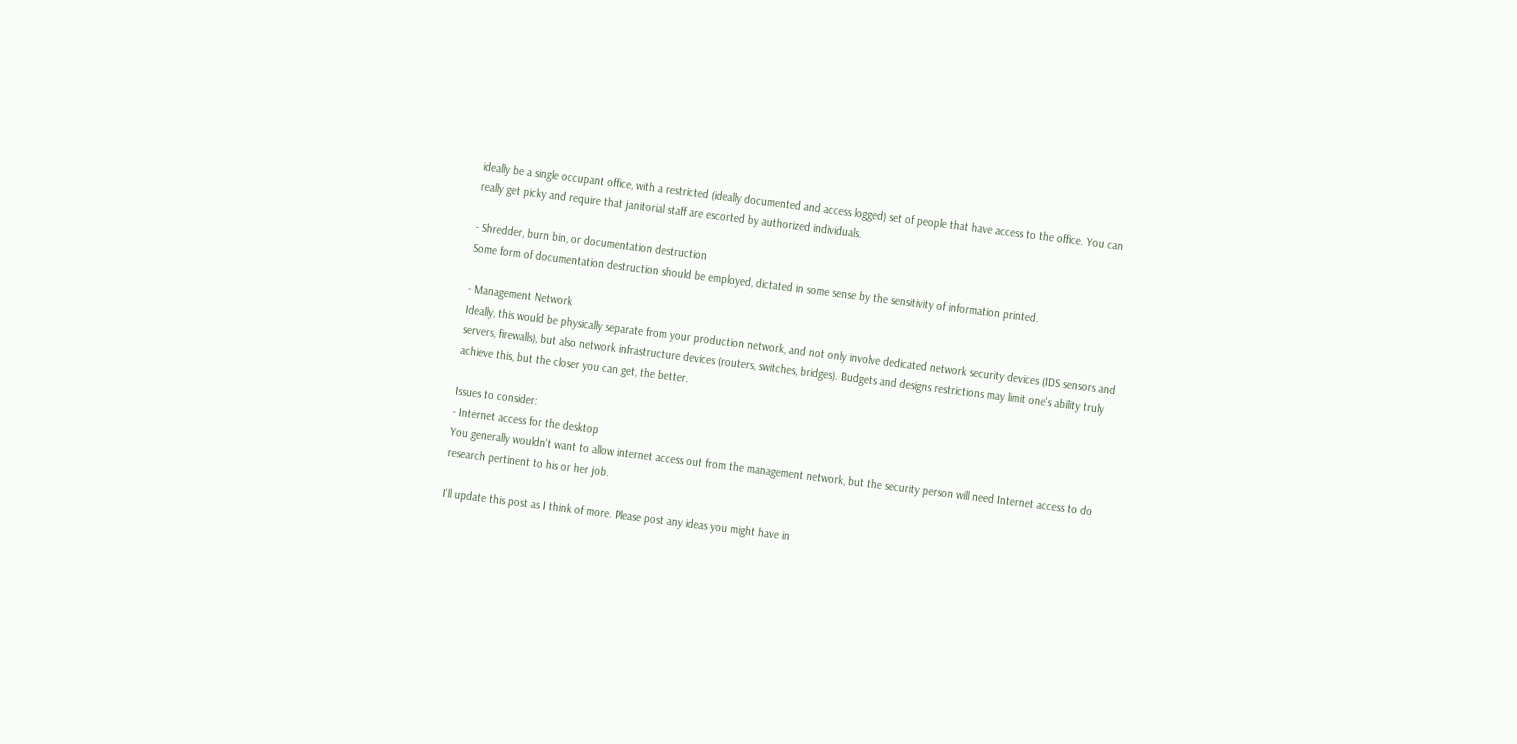ideally be a single occupant office, with a restricted (ideally documented and access logged) set of people that have access to the office. You can really get picky and require that janitorial staff are escorted by authorized individuals.

- Shredder, burn bin, or documentation destruction
Some form of documentation destruction should be employed, dictated in some sense by the sensitivity of information printed.

- Management Network
Ideally, this would be physically separate from your production network, and not only involve dedicated network security devices (IDS sensors and servers, firewalls), but also network infrastructure devices (routers, switches, bridges). Budgets and designs restrictions may limit one's ability truly achieve this, but the closer you can get, the better.

Issues to consider:
- Internet access for the desktop
You generally wouldn't want to allow internet access out from the management network, but the security person will need Internet access to do research pertinent to his or her job.

I'll update this post as I think of more. Please post any ideas you might have in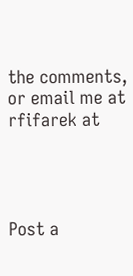the comments, or email me at rfifarek at




Post a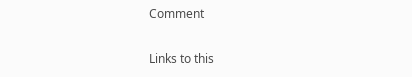Comment

Links to this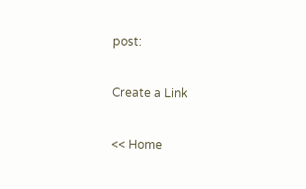post:

Create a Link

<< Home